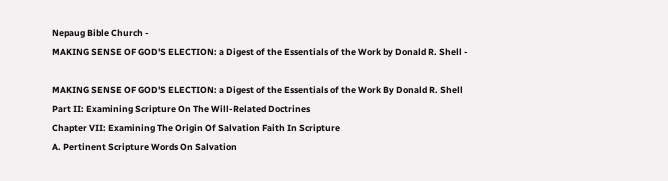Nepaug Bible Church -
MAKING SENSE OF GOD'S ELECTION: a Digest of the Essentials of the Work by Donald R. Shell -

MAKING SENSE OF GOD'S ELECTION: a Digest of the Essentials of the Work By Donald R. Shell
Part II: Examining Scripture On The Will-Related Doctrines
Chapter VII: Examining The Origin Of Salvation Faith In Scripture
A. Pertinent Scripture Words On Salvation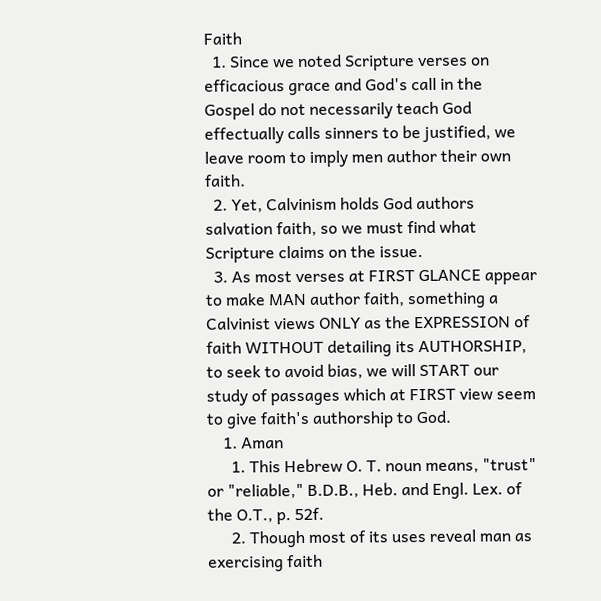Faith
  1. Since we noted Scripture verses on efficacious grace and God's call in the Gospel do not necessarily teach God effectually calls sinners to be justified, we leave room to imply men author their own faith.
  2. Yet, Calvinism holds God authors salvation faith, so we must find what Scripture claims on the issue.
  3. As most verses at FIRST GLANCE appear to make MAN author faith, something a Calvinist views ONLY as the EXPRESSION of faith WITHOUT detailing its AUTHORSHIP, to seek to avoid bias, we will START our study of passages which at FIRST view seem to give faith's authorship to God.
    1. Aman
      1. This Hebrew O. T. noun means, "trust" or "reliable," B.D.B., Heb. and Engl. Lex. of the O.T., p. 52f.
      2. Though most of its uses reveal man as exercising faith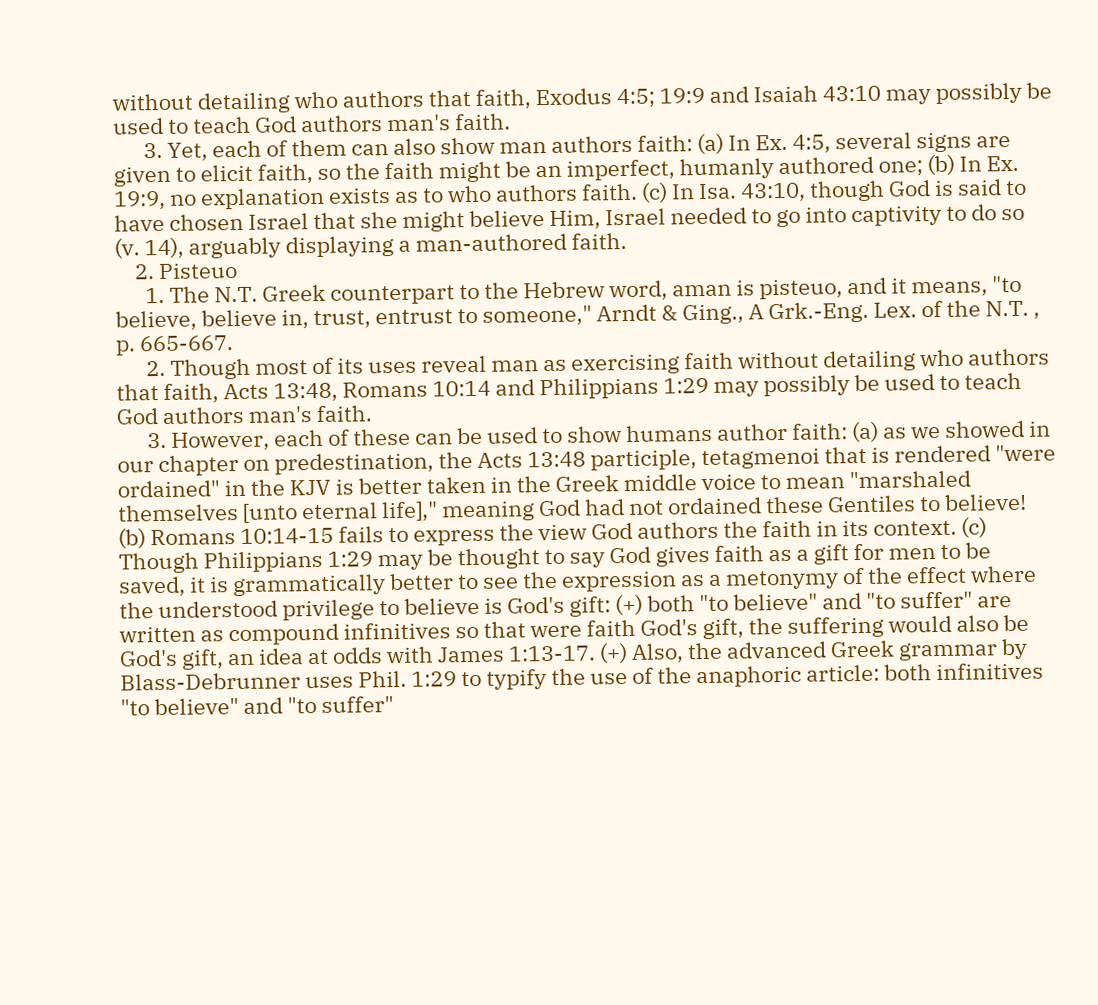without detailing who authors that faith, Exodus 4:5; 19:9 and Isaiah 43:10 may possibly be used to teach God authors man's faith.
      3. Yet, each of them can also show man authors faith: (a) In Ex. 4:5, several signs are given to elicit faith, so the faith might be an imperfect, humanly authored one; (b) In Ex. 19:9, no explanation exists as to who authors faith. (c) In Isa. 43:10, though God is said to have chosen Israel that she might believe Him, Israel needed to go into captivity to do so (v. 14), arguably displaying a man-authored faith.
    2. Pisteuo
      1. The N.T. Greek counterpart to the Hebrew word, aman is pisteuo, and it means, "to believe, believe in, trust, entrust to someone," Arndt & Ging., A Grk.-Eng. Lex. of the N.T. , p. 665-667.
      2. Though most of its uses reveal man as exercising faith without detailing who authors that faith, Acts 13:48, Romans 10:14 and Philippians 1:29 may possibly be used to teach God authors man's faith.
      3. However, each of these can be used to show humans author faith: (a) as we showed in our chapter on predestination, the Acts 13:48 participle, tetagmenoi that is rendered "were ordained" in the KJV is better taken in the Greek middle voice to mean "marshaled themselves [unto eternal life]," meaning God had not ordained these Gentiles to believe! (b) Romans 10:14-15 fails to express the view God authors the faith in its context. (c) Though Philippians 1:29 may be thought to say God gives faith as a gift for men to be saved, it is grammatically better to see the expression as a metonymy of the effect where the understood privilege to believe is God's gift: (+) both "to believe" and "to suffer" are written as compound infinitives so that were faith God's gift, the suffering would also be God's gift, an idea at odds with James 1:13-17. (+) Also, the advanced Greek grammar by Blass-Debrunner uses Phil. 1:29 to typify the use of the anaphoric article: both infinitives "to believe" and "to suffer"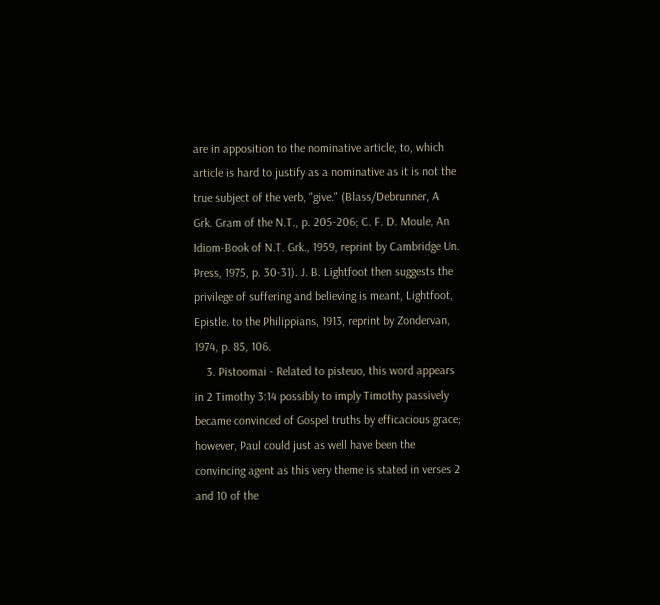are in apposition to the nominative article, to, which article is hard to justify as a nominative as it is not the true subject of the verb, "give." (Blass/Debrunner, A Grk. Gram of the N.T., p. 205-206; C. F. D. Moule, An Idiom-Book of N.T. Grk., 1959, reprint by Cambridge Un. Press, 1975, p. 30-31). J. B. Lightfoot then suggests the privilege of suffering and believing is meant, Lightfoot, Epistle. to the Philippians, 1913, reprint by Zondervan, 1974, p. 85, 106.
    3. Pistoomai - Related to pisteuo, this word appears in 2 Timothy 3:14 possibly to imply Timothy passively became convinced of Gospel truths by efficacious grace; however, Paul could just as well have been the convincing agent as this very theme is stated in verses 2 and 10 of the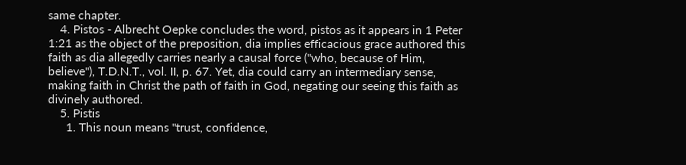same chapter.
    4. Pistos - Albrecht Oepke concludes the word, pistos as it appears in 1 Peter 1:21 as the object of the preposition, dia implies efficacious grace authored this faith as dia allegedly carries nearly a causal force ("who, because of Him, believe"), T.D.N.T., vol. II, p. 67. Yet, dia could carry an intermediary sense, making faith in Christ the path of faith in God, negating our seeing this faith as divinely authored.
    5. Pistis
      1. This noun means "trust, confidence,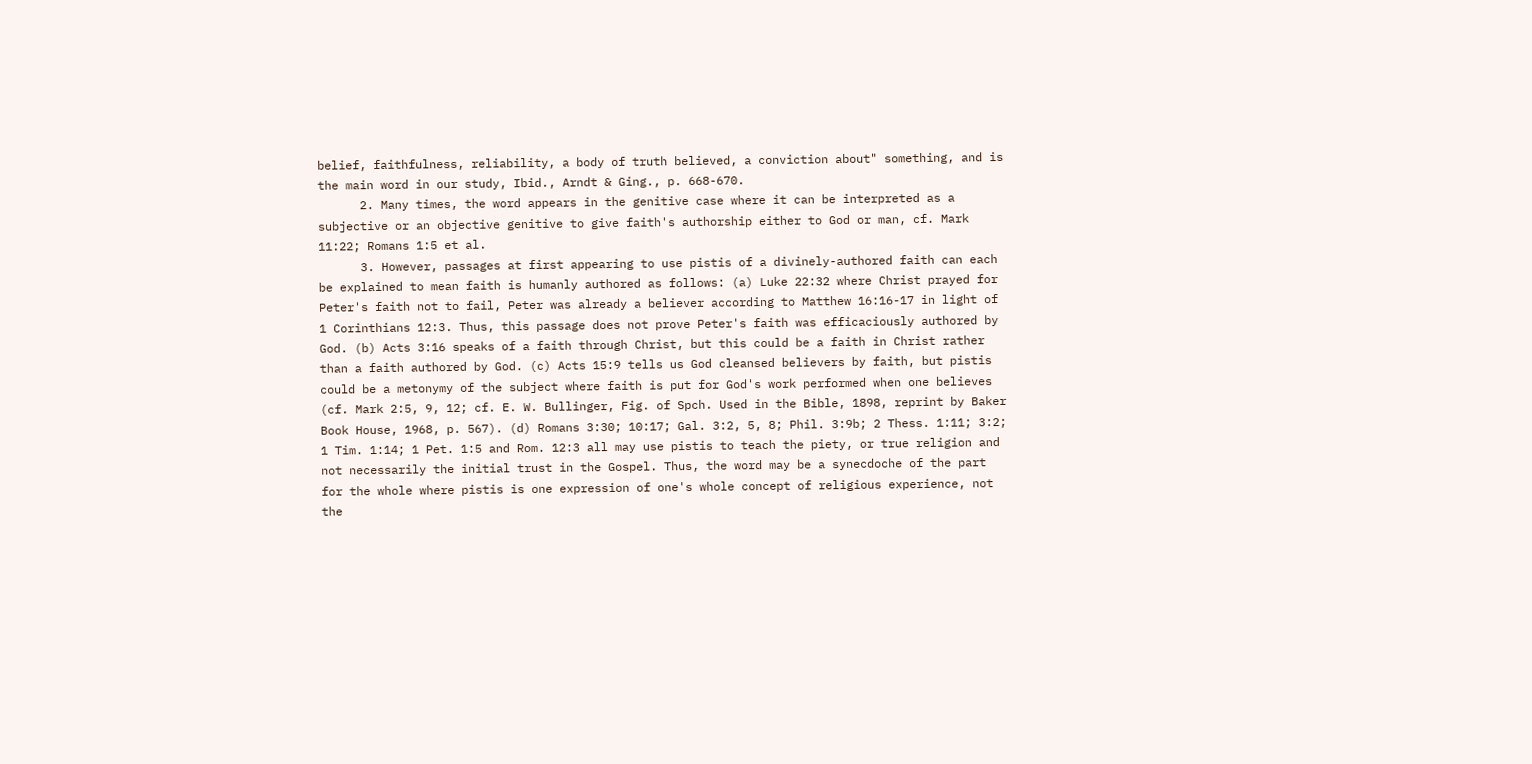belief, faithfulness, reliability, a body of truth believed, a conviction about" something, and is the main word in our study, Ibid., Arndt & Ging., p. 668-670.
      2. Many times, the word appears in the genitive case where it can be interpreted as a subjective or an objective genitive to give faith's authorship either to God or man, cf. Mark 11:22; Romans 1:5 et al.
      3. However, passages at first appearing to use pistis of a divinely-authored faith can each be explained to mean faith is humanly authored as follows: (a) Luke 22:32 where Christ prayed for Peter's faith not to fail, Peter was already a believer according to Matthew 16:16-17 in light of 1 Corinthians 12:3. Thus, this passage does not prove Peter's faith was efficaciously authored by God. (b) Acts 3:16 speaks of a faith through Christ, but this could be a faith in Christ rather than a faith authored by God. (c) Acts 15:9 tells us God cleansed believers by faith, but pistis could be a metonymy of the subject where faith is put for God's work performed when one believes (cf. Mark 2:5, 9, 12; cf. E. W. Bullinger, Fig. of Spch. Used in the Bible, 1898, reprint by Baker Book House, 1968, p. 567). (d) Romans 3:30; 10:17; Gal. 3:2, 5, 8; Phil. 3:9b; 2 Thess. 1:11; 3:2; 1 Tim. 1:14; 1 Pet. 1:5 and Rom. 12:3 all may use pistis to teach the piety, or true religion and not necessarily the initial trust in the Gospel. Thus, the word may be a synecdoche of the part for the whole where pistis is one expression of one's whole concept of religious experience, not the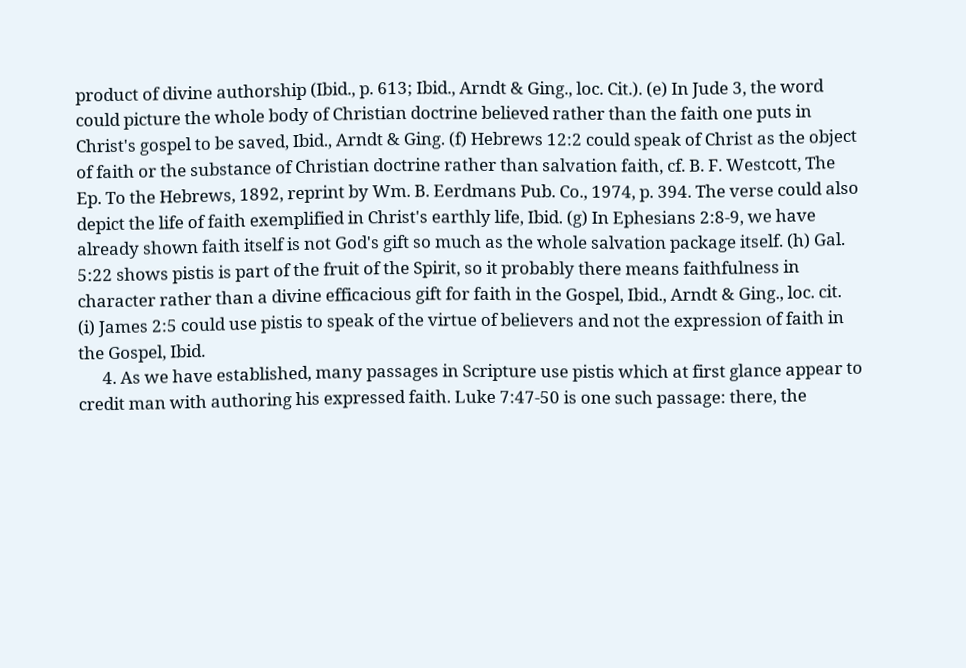product of divine authorship (Ibid., p. 613; Ibid., Arndt & Ging., loc. Cit.). (e) In Jude 3, the word could picture the whole body of Christian doctrine believed rather than the faith one puts in Christ's gospel to be saved, Ibid., Arndt & Ging. (f) Hebrews 12:2 could speak of Christ as the object of faith or the substance of Christian doctrine rather than salvation faith, cf. B. F. Westcott, The Ep. To the Hebrews, 1892, reprint by Wm. B. Eerdmans Pub. Co., 1974, p. 394. The verse could also depict the life of faith exemplified in Christ's earthly life, Ibid. (g) In Ephesians 2:8-9, we have already shown faith itself is not God's gift so much as the whole salvation package itself. (h) Gal. 5:22 shows pistis is part of the fruit of the Spirit, so it probably there means faithfulness in character rather than a divine efficacious gift for faith in the Gospel, Ibid., Arndt & Ging., loc. cit. (i) James 2:5 could use pistis to speak of the virtue of believers and not the expression of faith in the Gospel, Ibid.
      4. As we have established, many passages in Scripture use pistis which at first glance appear to credit man with authoring his expressed faith. Luke 7:47-50 is one such passage: there, the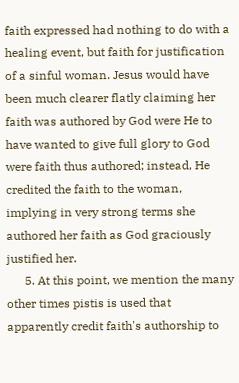faith expressed had nothing to do with a healing event, but faith for justification of a sinful woman. Jesus would have been much clearer flatly claiming her faith was authored by God were He to have wanted to give full glory to God were faith thus authored; instead, He credited the faith to the woman, implying in very strong terms she authored her faith as God graciously justified her.
      5. At this point, we mention the many other times pistis is used that apparently credit faith's authorship to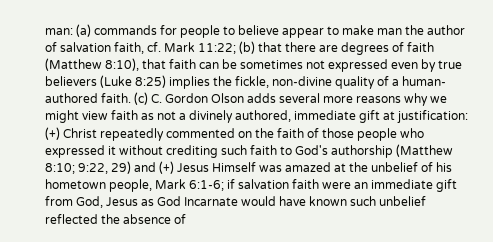man: (a) commands for people to believe appear to make man the author of salvation faith, cf. Mark 11:22; (b) that there are degrees of faith (Matthew 8:10), that faith can be sometimes not expressed even by true believers (Luke 8:25) implies the fickle, non-divine quality of a human-authored faith. (c) C. Gordon Olson adds several more reasons why we might view faith as not a divinely authored, immediate gift at justification: (+) Christ repeatedly commented on the faith of those people who expressed it without crediting such faith to God's authorship (Matthew 8:10; 9:22, 29) and (+) Jesus Himself was amazed at the unbelief of his hometown people, Mark 6:1-6; if salvation faith were an immediate gift from God, Jesus as God Incarnate would have known such unbelief reflected the absence of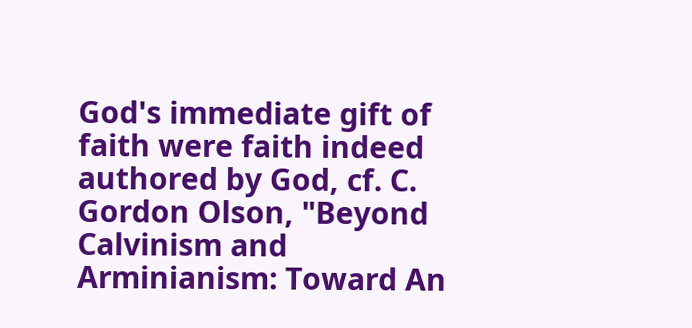God's immediate gift of faith were faith indeed authored by God, cf. C. Gordon Olson, "Beyond Calvinism and Arminianism: Toward An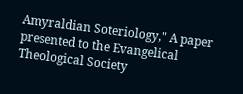Amyraldian Soteriology," A paper presented to the Evangelical Theological Society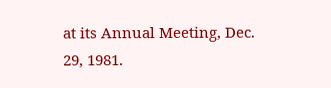at its Annual Meeting, Dec. 29, 1981.